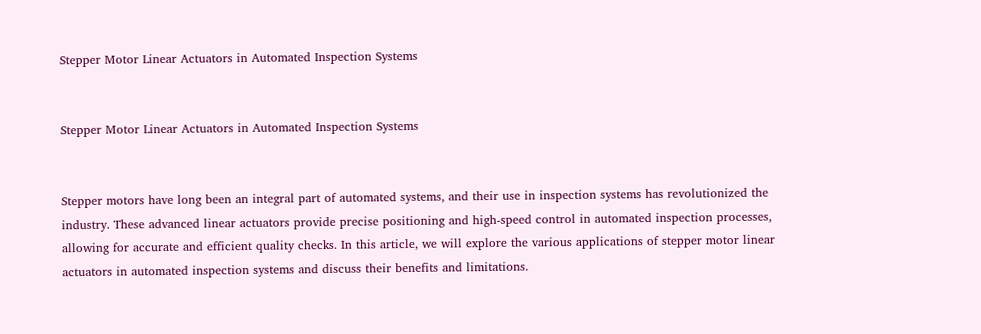Stepper Motor Linear Actuators in Automated Inspection Systems


Stepper Motor Linear Actuators in Automated Inspection Systems


Stepper motors have long been an integral part of automated systems, and their use in inspection systems has revolutionized the industry. These advanced linear actuators provide precise positioning and high-speed control in automated inspection processes, allowing for accurate and efficient quality checks. In this article, we will explore the various applications of stepper motor linear actuators in automated inspection systems and discuss their benefits and limitations.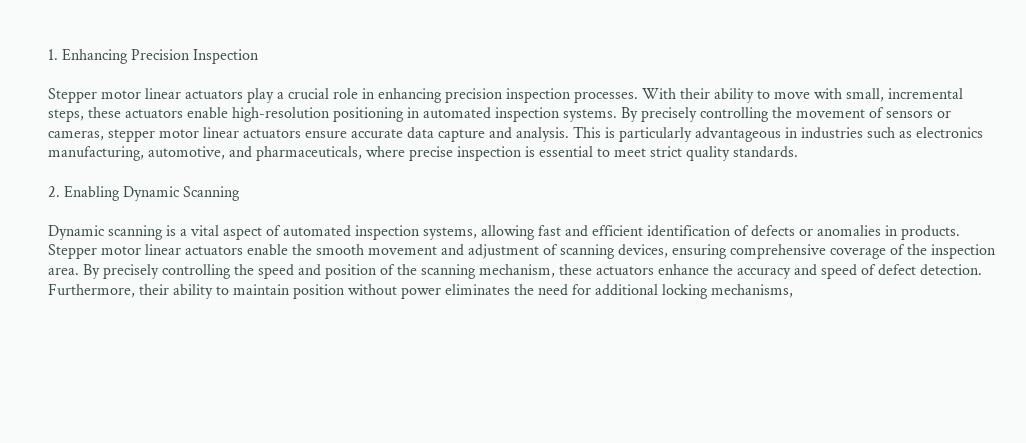1. Enhancing Precision Inspection

Stepper motor linear actuators play a crucial role in enhancing precision inspection processes. With their ability to move with small, incremental steps, these actuators enable high-resolution positioning in automated inspection systems. By precisely controlling the movement of sensors or cameras, stepper motor linear actuators ensure accurate data capture and analysis. This is particularly advantageous in industries such as electronics manufacturing, automotive, and pharmaceuticals, where precise inspection is essential to meet strict quality standards.

2. Enabling Dynamic Scanning

Dynamic scanning is a vital aspect of automated inspection systems, allowing fast and efficient identification of defects or anomalies in products. Stepper motor linear actuators enable the smooth movement and adjustment of scanning devices, ensuring comprehensive coverage of the inspection area. By precisely controlling the speed and position of the scanning mechanism, these actuators enhance the accuracy and speed of defect detection. Furthermore, their ability to maintain position without power eliminates the need for additional locking mechanisms,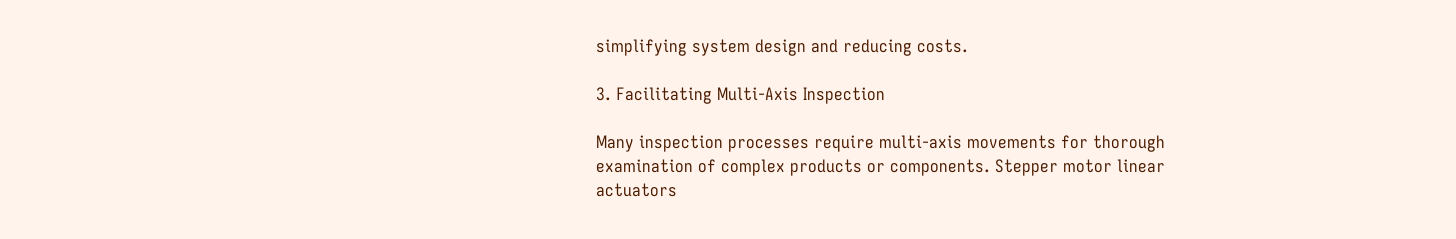simplifying system design and reducing costs.

3. Facilitating Multi-Axis Inspection

Many inspection processes require multi-axis movements for thorough examination of complex products or components. Stepper motor linear actuators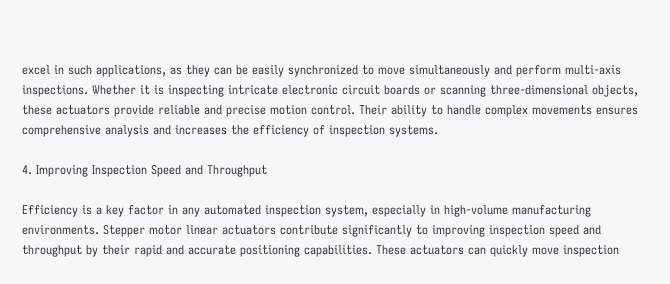excel in such applications, as they can be easily synchronized to move simultaneously and perform multi-axis inspections. Whether it is inspecting intricate electronic circuit boards or scanning three-dimensional objects, these actuators provide reliable and precise motion control. Their ability to handle complex movements ensures comprehensive analysis and increases the efficiency of inspection systems.

4. Improving Inspection Speed and Throughput

Efficiency is a key factor in any automated inspection system, especially in high-volume manufacturing environments. Stepper motor linear actuators contribute significantly to improving inspection speed and throughput by their rapid and accurate positioning capabilities. These actuators can quickly move inspection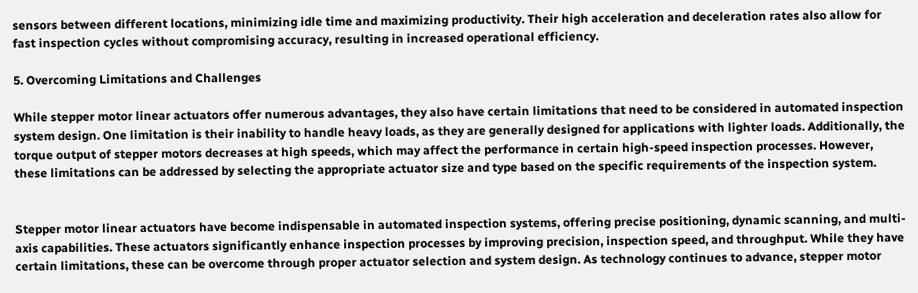sensors between different locations, minimizing idle time and maximizing productivity. Their high acceleration and deceleration rates also allow for fast inspection cycles without compromising accuracy, resulting in increased operational efficiency.

5. Overcoming Limitations and Challenges

While stepper motor linear actuators offer numerous advantages, they also have certain limitations that need to be considered in automated inspection system design. One limitation is their inability to handle heavy loads, as they are generally designed for applications with lighter loads. Additionally, the torque output of stepper motors decreases at high speeds, which may affect the performance in certain high-speed inspection processes. However, these limitations can be addressed by selecting the appropriate actuator size and type based on the specific requirements of the inspection system.


Stepper motor linear actuators have become indispensable in automated inspection systems, offering precise positioning, dynamic scanning, and multi-axis capabilities. These actuators significantly enhance inspection processes by improving precision, inspection speed, and throughput. While they have certain limitations, these can be overcome through proper actuator selection and system design. As technology continues to advance, stepper motor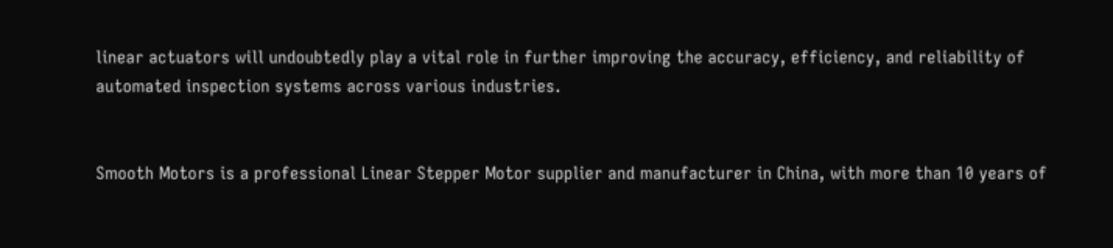linear actuators will undoubtedly play a vital role in further improving the accuracy, efficiency, and reliability of automated inspection systems across various industries.


Smooth Motors is a professional Linear Stepper Motor supplier and manufacturer in China, with more than 10 years of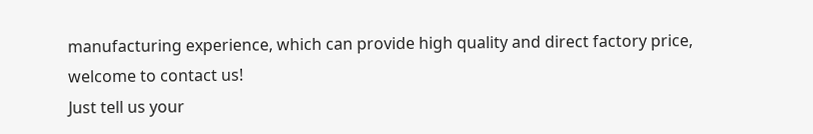manufacturing experience, which can provide high quality and direct factory price, welcome to contact us!
Just tell us your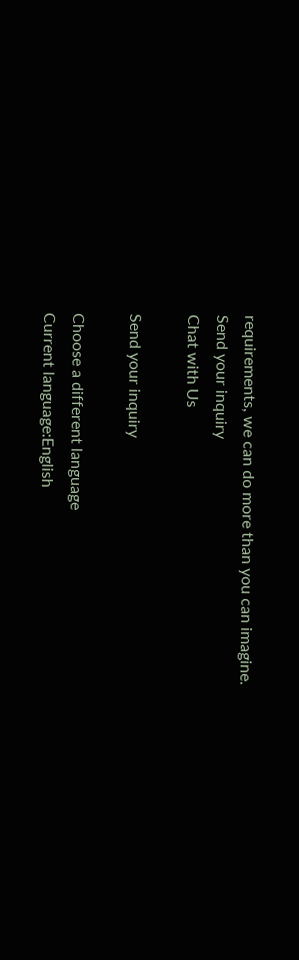requirements, we can do more than you can imagine.
Send your inquiry
Chat with Us

Send your inquiry

Choose a different language
Current language:English